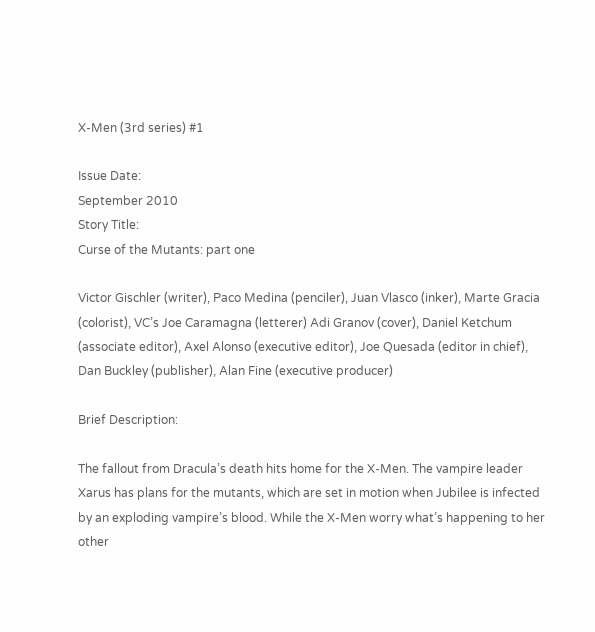X-Men (3rd series) #1

Issue Date:
September 2010
Story Title:
Curse of the Mutants: part one

Victor Gischler (writer), Paco Medina (penciler), Juan Vlasco (inker), Marte Gracia (colorist), VC’s Joe Caramagna (letterer) Adi Granov (cover), Daniel Ketchum (associate editor), Axel Alonso (executive editor), Joe Quesada (editor in chief), Dan Buckley (publisher), Alan Fine (executive producer)

Brief Description:

The fallout from Dracula’s death hits home for the X-Men. The vampire leader Xarus has plans for the mutants, which are set in motion when Jubilee is infected by an exploding vampire’s blood. While the X-Men worry what’s happening to her other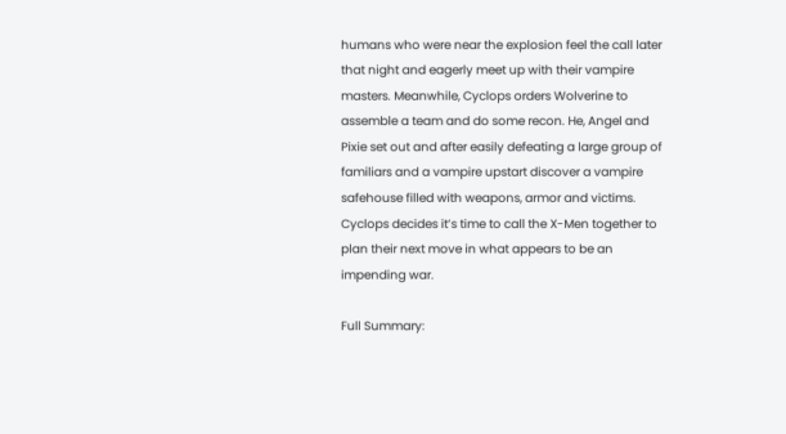humans who were near the explosion feel the call later that night and eagerly meet up with their vampire masters. Meanwhile, Cyclops orders Wolverine to assemble a team and do some recon. He, Angel and Pixie set out and after easily defeating a large group of familiars and a vampire upstart discover a vampire safehouse filled with weapons, armor and victims. Cyclops decides it’s time to call the X-Men together to plan their next move in what appears to be an impending war.

Full Summary: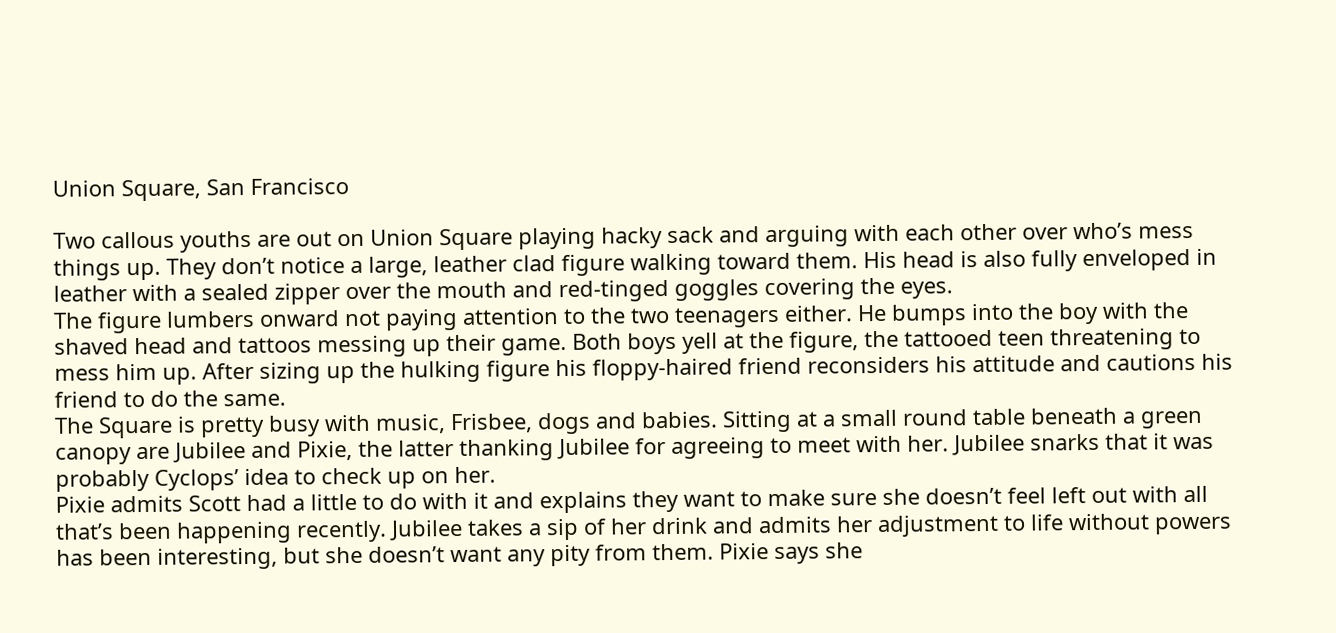Union Square, San Francisco

Two callous youths are out on Union Square playing hacky sack and arguing with each other over who’s mess things up. They don’t notice a large, leather clad figure walking toward them. His head is also fully enveloped in leather with a sealed zipper over the mouth and red-tinged goggles covering the eyes.
The figure lumbers onward not paying attention to the two teenagers either. He bumps into the boy with the shaved head and tattoos messing up their game. Both boys yell at the figure, the tattooed teen threatening to mess him up. After sizing up the hulking figure his floppy-haired friend reconsiders his attitude and cautions his friend to do the same.
The Square is pretty busy with music, Frisbee, dogs and babies. Sitting at a small round table beneath a green canopy are Jubilee and Pixie, the latter thanking Jubilee for agreeing to meet with her. Jubilee snarks that it was probably Cyclops’ idea to check up on her.
Pixie admits Scott had a little to do with it and explains they want to make sure she doesn’t feel left out with all that’s been happening recently. Jubilee takes a sip of her drink and admits her adjustment to life without powers has been interesting, but she doesn’t want any pity from them. Pixie says she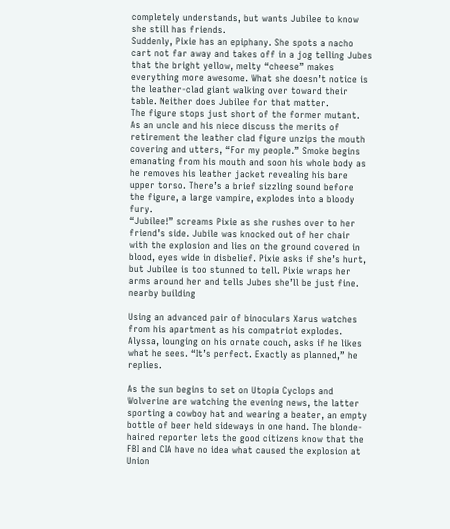completely understands, but wants Jubilee to know she still has friends.
Suddenly, Pixie has an epiphany. She spots a nacho cart not far away and takes off in a jog telling Jubes that the bright yellow, melty “cheese” makes everything more awesome. What she doesn’t notice is the leather-clad giant walking over toward their table. Neither does Jubilee for that matter.
The figure stops just short of the former mutant. As an uncle and his niece discuss the merits of retirement the leather clad figure unzips the mouth covering and utters, “For my people.” Smoke begins emanating from his mouth and soon his whole body as he removes his leather jacket revealing his bare upper torso. There’s a brief sizzling sound before the figure, a large vampire, explodes into a bloody fury.
“Jubilee!” screams Pixie as she rushes over to her friend’s side. Jubile was knocked out of her chair with the explosion and lies on the ground covered in blood, eyes wide in disbelief. Pixie asks if she’s hurt, but Jubilee is too stunned to tell. Pixie wraps her arms around her and tells Jubes she’ll be just fine.
nearby building

Using an advanced pair of binoculars Xarus watches from his apartment as his compatriot explodes. Alyssa, lounging on his ornate couch, asks if he likes what he sees. “It’s perfect. Exactly as planned,” he replies.

As the sun begins to set on Utopia Cyclops and Wolverine are watching the evening news, the latter sporting a cowboy hat and wearing a beater, an empty bottle of beer held sideways in one hand. The blonde-haired reporter lets the good citizens know that the FBI and CIA have no idea what caused the explosion at Union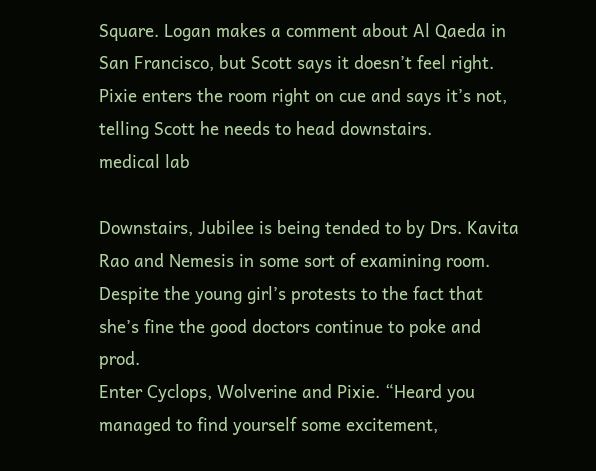Square. Logan makes a comment about Al Qaeda in San Francisco, but Scott says it doesn’t feel right. Pixie enters the room right on cue and says it’s not, telling Scott he needs to head downstairs.
medical lab

Downstairs, Jubilee is being tended to by Drs. Kavita Rao and Nemesis in some sort of examining room. Despite the young girl’s protests to the fact that she’s fine the good doctors continue to poke and prod.
Enter Cyclops, Wolverine and Pixie. “Heard you managed to find yourself some excitement,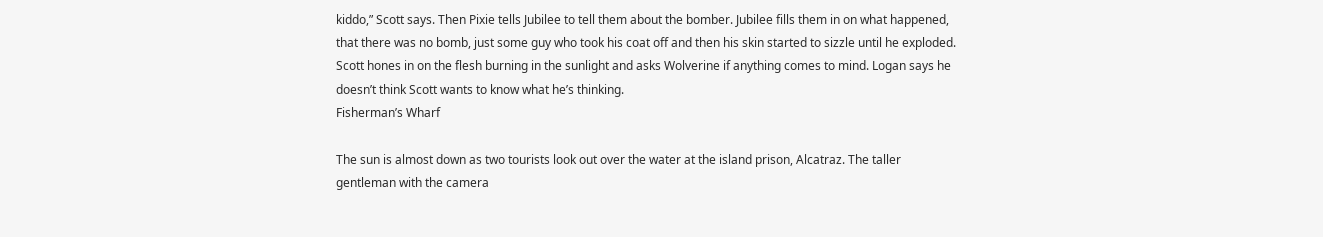kiddo,” Scott says. Then Pixie tells Jubilee to tell them about the bomber. Jubilee fills them in on what happened, that there was no bomb, just some guy who took his coat off and then his skin started to sizzle until he exploded. Scott hones in on the flesh burning in the sunlight and asks Wolverine if anything comes to mind. Logan says he doesn’t think Scott wants to know what he’s thinking.
Fisherman’s Wharf

The sun is almost down as two tourists look out over the water at the island prison, Alcatraz. The taller gentleman with the camera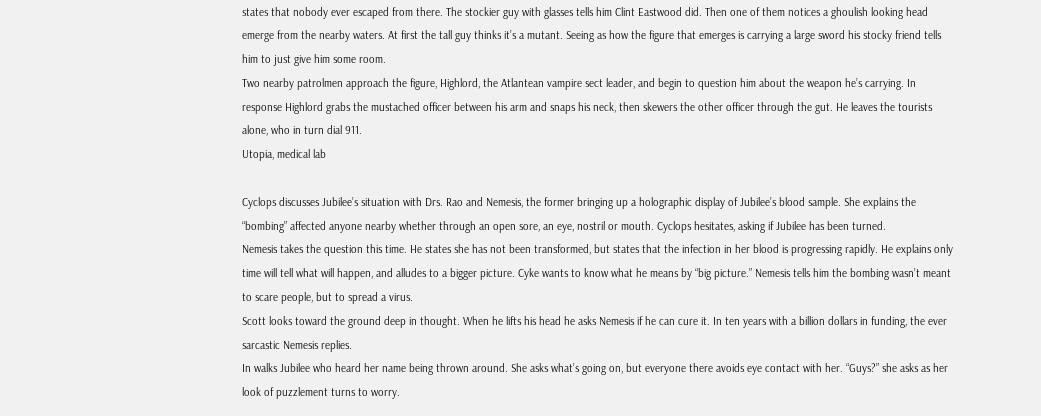states that nobody ever escaped from there. The stockier guy with glasses tells him Clint Eastwood did. Then one of them notices a ghoulish looking head emerge from the nearby waters. At first the tall guy thinks it’s a mutant. Seeing as how the figure that emerges is carrying a large sword his stocky friend tells him to just give him some room.
Two nearby patrolmen approach the figure, Highlord, the Atlantean vampire sect leader, and begin to question him about the weapon he’s carrying. In response Highlord grabs the mustached officer between his arm and snaps his neck, then skewers the other officer through the gut. He leaves the tourists alone, who in turn dial 911.
Utopia, medical lab

Cyclops discusses Jubilee’s situation with Drs. Rao and Nemesis, the former bringing up a holographic display of Jubilee’s blood sample. She explains the “bombing” affected anyone nearby whether through an open sore, an eye, nostril or mouth. Cyclops hesitates, asking if Jubilee has been turned.
Nemesis takes the question this time. He states she has not been transformed, but states that the infection in her blood is progressing rapidly. He explains only time will tell what will happen, and alludes to a bigger picture. Cyke wants to know what he means by “big picture.” Nemesis tells him the bombing wasn’t meant to scare people, but to spread a virus.
Scott looks toward the ground deep in thought. When he lifts his head he asks Nemesis if he can cure it. In ten years with a billion dollars in funding, the ever sarcastic Nemesis replies.
In walks Jubilee who heard her name being thrown around. She asks what’s going on, but everyone there avoids eye contact with her. “Guys?” she asks as her look of puzzlement turns to worry.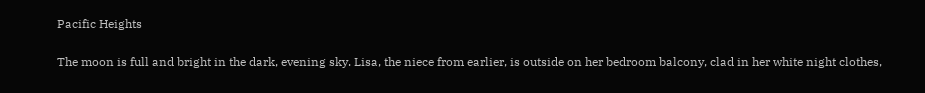Pacific Heights

The moon is full and bright in the dark, evening sky. Lisa, the niece from earlier, is outside on her bedroom balcony, clad in her white night clothes,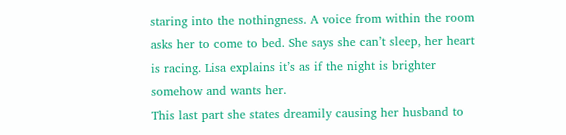staring into the nothingness. A voice from within the room asks her to come to bed. She says she can’t sleep, her heart is racing. Lisa explains it’s as if the night is brighter somehow and wants her.
This last part she states dreamily causing her husband to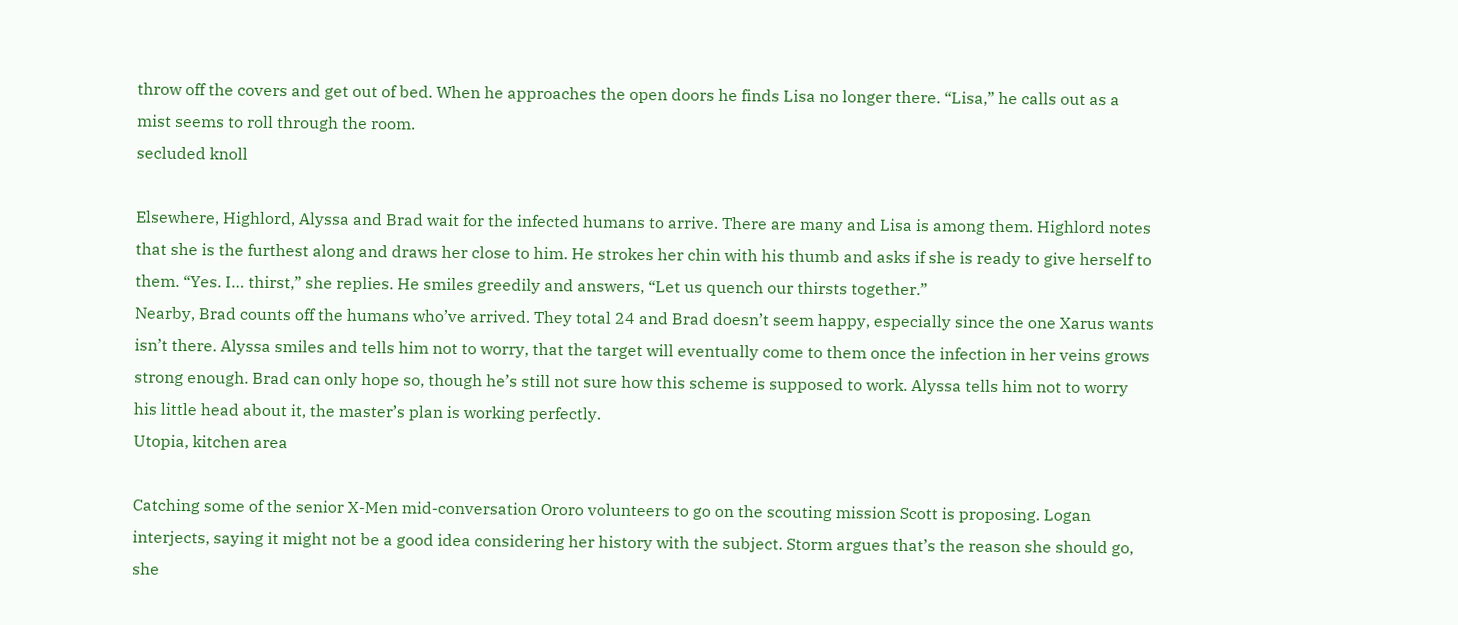throw off the covers and get out of bed. When he approaches the open doors he finds Lisa no longer there. “Lisa,” he calls out as a mist seems to roll through the room.
secluded knoll

Elsewhere, Highlord, Alyssa and Brad wait for the infected humans to arrive. There are many and Lisa is among them. Highlord notes that she is the furthest along and draws her close to him. He strokes her chin with his thumb and asks if she is ready to give herself to them. “Yes. I… thirst,” she replies. He smiles greedily and answers, “Let us quench our thirsts together.”
Nearby, Brad counts off the humans who’ve arrived. They total 24 and Brad doesn’t seem happy, especially since the one Xarus wants isn’t there. Alyssa smiles and tells him not to worry, that the target will eventually come to them once the infection in her veins grows strong enough. Brad can only hope so, though he’s still not sure how this scheme is supposed to work. Alyssa tells him not to worry his little head about it, the master’s plan is working perfectly.
Utopia, kitchen area

Catching some of the senior X-Men mid-conversation Ororo volunteers to go on the scouting mission Scott is proposing. Logan interjects, saying it might not be a good idea considering her history with the subject. Storm argues that’s the reason she should go, she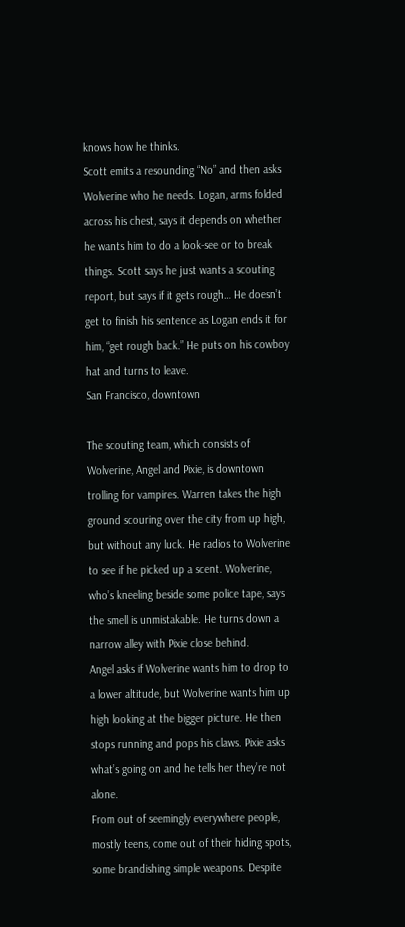knows how he thinks.
Scott emits a resounding “No” and then asks Wolverine who he needs. Logan, arms folded across his chest, says it depends on whether he wants him to do a look-see or to break things. Scott says he just wants a scouting report, but says if it gets rough… He doesn’t get to finish his sentence as Logan ends it for him, “get rough back.” He puts on his cowboy hat and turns to leave.
San Francisco, downtown

The scouting team, which consists of Wolverine, Angel and Pixie, is downtown trolling for vampires. Warren takes the high ground scouring over the city from up high, but without any luck. He radios to Wolverine to see if he picked up a scent. Wolverine, who’s kneeling beside some police tape, says the smell is unmistakable. He turns down a narrow alley with Pixie close behind.
Angel asks if Wolverine wants him to drop to a lower altitude, but Wolverine wants him up high looking at the bigger picture. He then stops running and pops his claws. Pixie asks what’s going on and he tells her they’re not alone.
From out of seemingly everywhere people, mostly teens, come out of their hiding spots, some brandishing simple weapons. Despite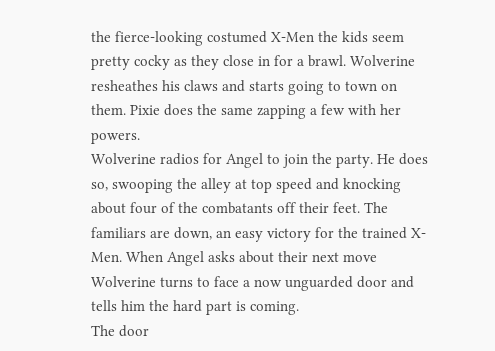the fierce-looking costumed X-Men the kids seem pretty cocky as they close in for a brawl. Wolverine resheathes his claws and starts going to town on them. Pixie does the same zapping a few with her powers.
Wolverine radios for Angel to join the party. He does so, swooping the alley at top speed and knocking about four of the combatants off their feet. The familiars are down, an easy victory for the trained X-Men. When Angel asks about their next move Wolverine turns to face a now unguarded door and tells him the hard part is coming.
The door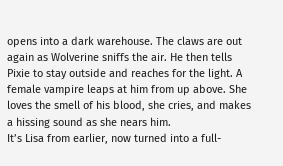opens into a dark warehouse. The claws are out again as Wolverine sniffs the air. He then tells Pixie to stay outside and reaches for the light. A female vampire leaps at him from up above. She loves the smell of his blood, she cries, and makes a hissing sound as she nears him.
It’s Lisa from earlier, now turned into a full-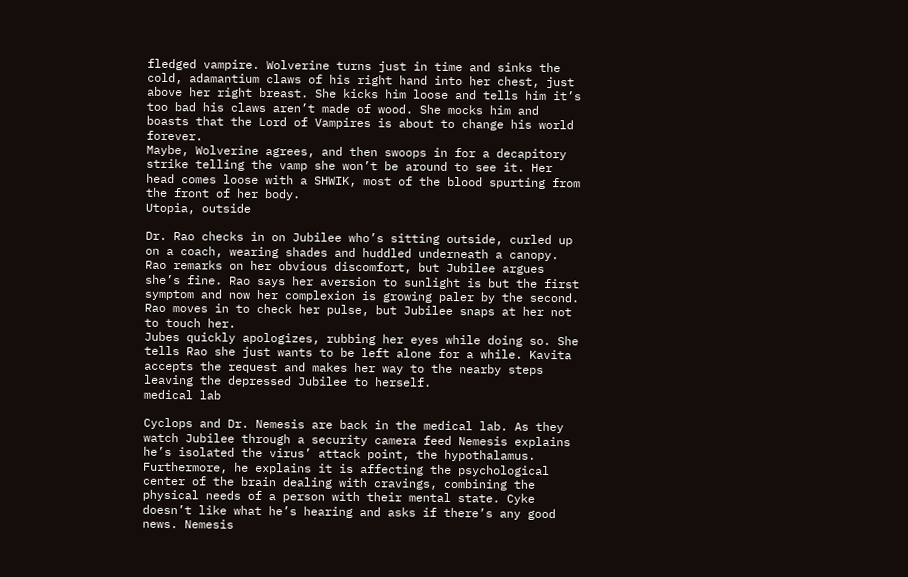fledged vampire. Wolverine turns just in time and sinks the cold, adamantium claws of his right hand into her chest, just above her right breast. She kicks him loose and tells him it’s too bad his claws aren’t made of wood. She mocks him and boasts that the Lord of Vampires is about to change his world forever.
Maybe, Wolverine agrees, and then swoops in for a decapitory strike telling the vamp she won’t be around to see it. Her head comes loose with a SHWIK, most of the blood spurting from the front of her body.
Utopia, outside

Dr. Rao checks in on Jubilee who’s sitting outside, curled up on a coach, wearing shades and huddled underneath a canopy. Rao remarks on her obvious discomfort, but Jubilee argues she’s fine. Rao says her aversion to sunlight is but the first symptom and now her complexion is growing paler by the second. Rao moves in to check her pulse, but Jubilee snaps at her not to touch her.
Jubes quickly apologizes, rubbing her eyes while doing so. She tells Rao she just wants to be left alone for a while. Kavita accepts the request and makes her way to the nearby steps leaving the depressed Jubilee to herself.
medical lab

Cyclops and Dr. Nemesis are back in the medical lab. As they watch Jubilee through a security camera feed Nemesis explains he’s isolated the virus’ attack point, the hypothalamus. Furthermore, he explains it is affecting the psychological center of the brain dealing with cravings, combining the physical needs of a person with their mental state. Cyke doesn’t like what he’s hearing and asks if there’s any good news. Nemesis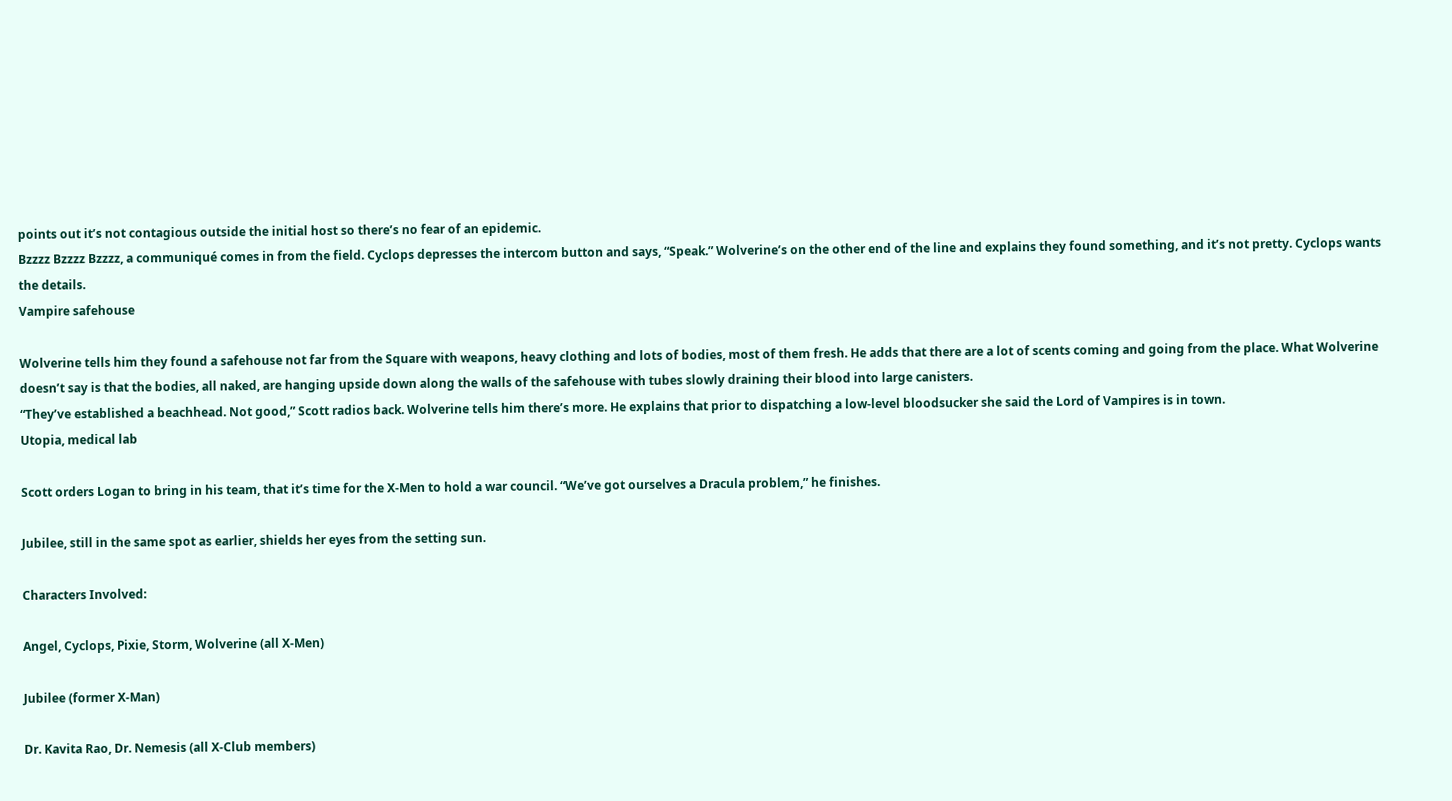points out it’s not contagious outside the initial host so there’s no fear of an epidemic.
Bzzzz Bzzzz Bzzzz, a communiqué comes in from the field. Cyclops depresses the intercom button and says, “Speak.” Wolverine’s on the other end of the line and explains they found something, and it’s not pretty. Cyclops wants the details.
Vampire safehouse

Wolverine tells him they found a safehouse not far from the Square with weapons, heavy clothing and lots of bodies, most of them fresh. He adds that there are a lot of scents coming and going from the place. What Wolverine doesn’t say is that the bodies, all naked, are hanging upside down along the walls of the safehouse with tubes slowly draining their blood into large canisters.
“They’ve established a beachhead. Not good,” Scott radios back. Wolverine tells him there’s more. He explains that prior to dispatching a low-level bloodsucker she said the Lord of Vampires is in town.
Utopia, medical lab

Scott orders Logan to bring in his team, that it’s time for the X-Men to hold a war council. “We’ve got ourselves a Dracula problem,” he finishes.

Jubilee, still in the same spot as earlier, shields her eyes from the setting sun.

Characters Involved:

Angel, Cyclops, Pixie, Storm, Wolverine (all X-Men)

Jubilee (former X-Man)

Dr. Kavita Rao, Dr. Nemesis (all X-Club members)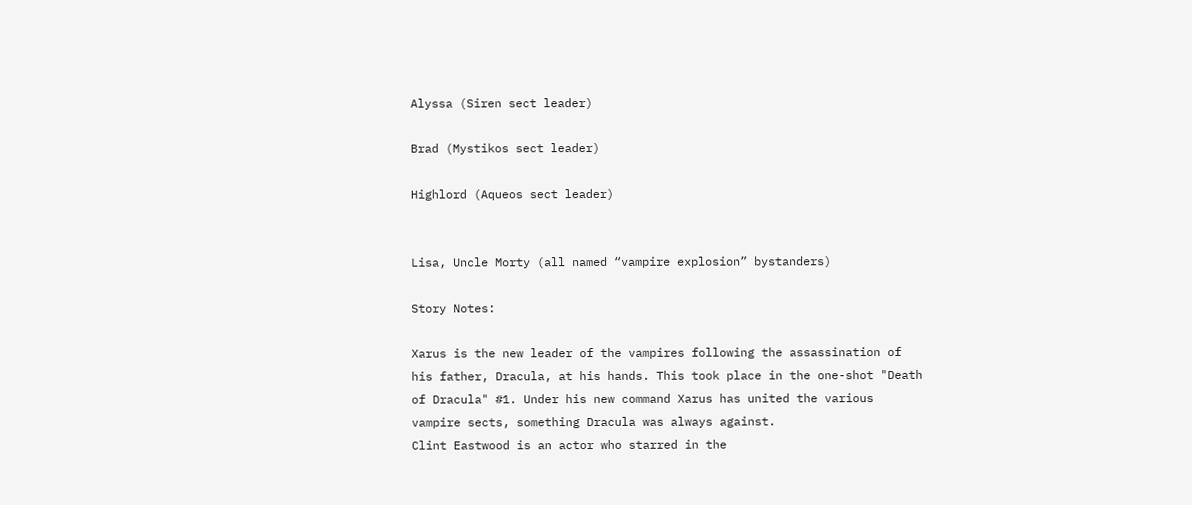Alyssa (Siren sect leader)

Brad (Mystikos sect leader)

Highlord (Aqueos sect leader)


Lisa, Uncle Morty (all named “vampire explosion” bystanders)

Story Notes:

Xarus is the new leader of the vampires following the assassination of his father, Dracula, at his hands. This took place in the one-shot "Death of Dracula" #1. Under his new command Xarus has united the various vampire sects, something Dracula was always against.
Clint Eastwood is an actor who starred in the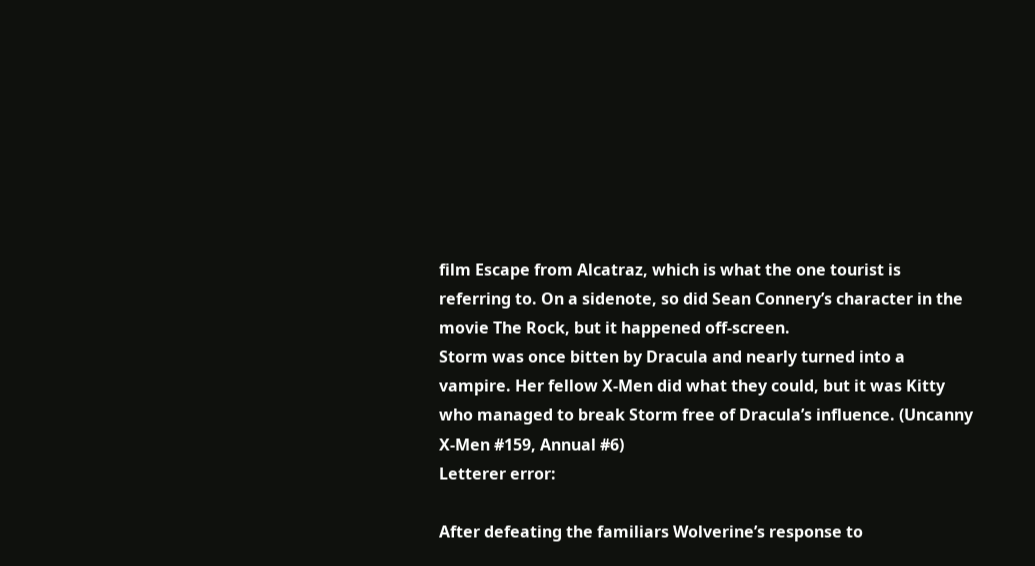film Escape from Alcatraz, which is what the one tourist is referring to. On a sidenote, so did Sean Connery’s character in the movie The Rock, but it happened off-screen.
Storm was once bitten by Dracula and nearly turned into a vampire. Her fellow X-Men did what they could, but it was Kitty who managed to break Storm free of Dracula’s influence. (Uncanny X-Men #159, Annual #6)
Letterer error:

After defeating the familiars Wolverine’s response to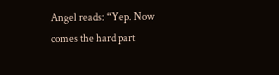Angel reads: “Yep. Now comes the hard part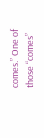comes.” One of those “comes”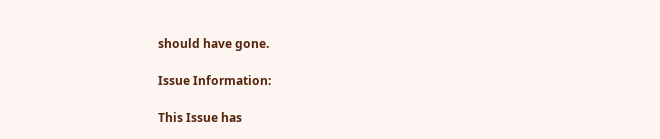should have gone.

Issue Information:

This Issue has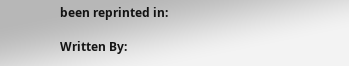been reprinted in:

Written By: